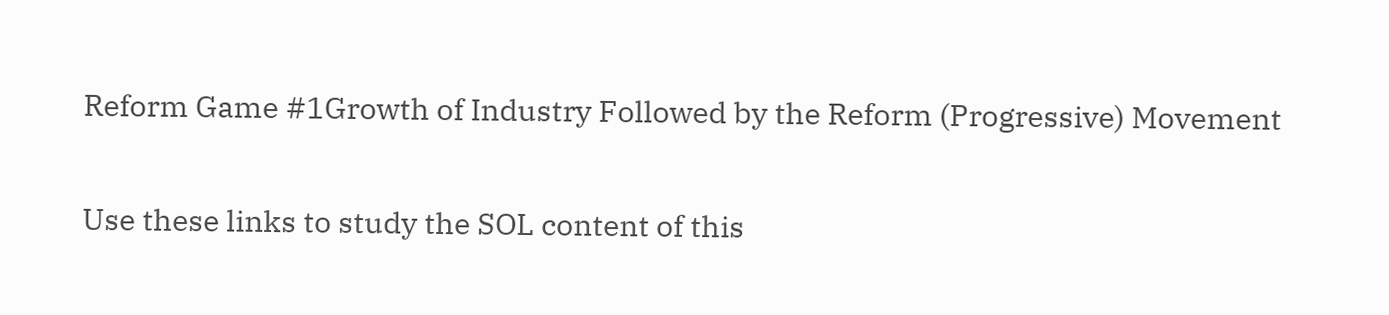Reform Game #1Growth of Industry Followed by the Reform (Progressive) Movement

Use these links to study the SOL content of this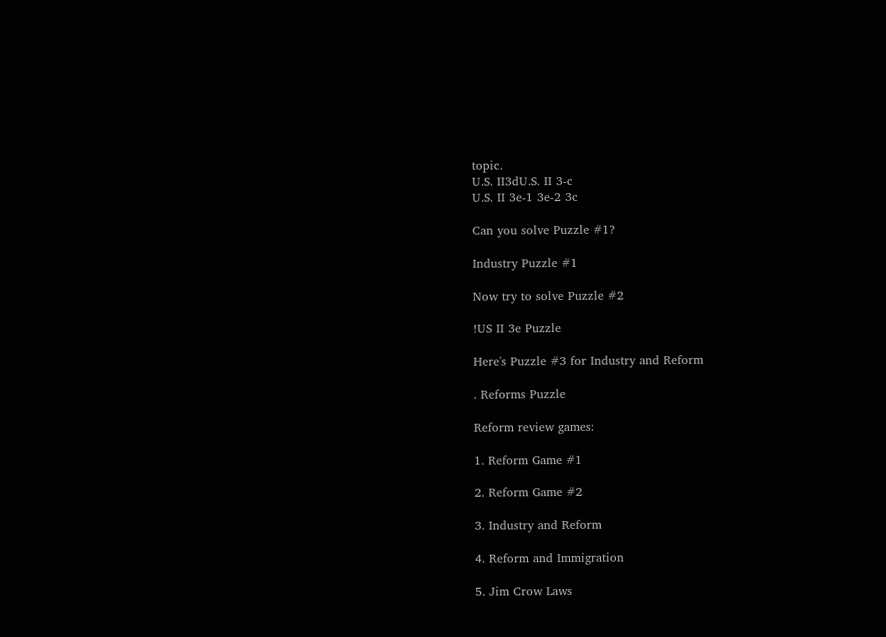topic.
U.S. II3dU.S. II 3-c
U.S. II 3e-1 3e-2 3c

Can you solve Puzzle #1?

Industry Puzzle #1

Now try to solve Puzzle #2

!US II 3e Puzzle

Here's Puzzle #3 for Industry and Reform

. Reforms Puzzle

Reform review games:

1. Reform Game #1

2. Reform Game #2

3. Industry and Reform

4. Reform and Immigration

5. Jim Crow Laws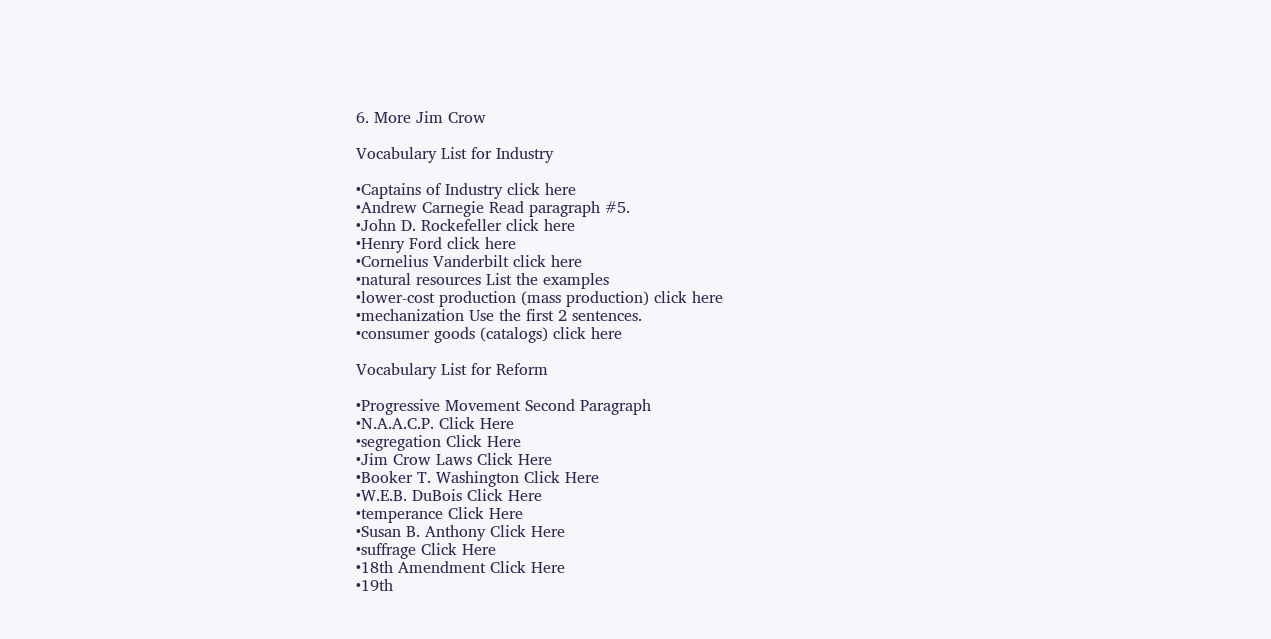6. More Jim Crow

Vocabulary List for Industry

•Captains of Industry click here
•Andrew Carnegie Read paragraph #5.
•John D. Rockefeller click here
•Henry Ford click here
•Cornelius Vanderbilt click here
•natural resources List the examples
•lower-cost production (mass production) click here
•mechanization Use the first 2 sentences.
•consumer goods (catalogs) click here

Vocabulary List for Reform

•Progressive Movement Second Paragraph
•N.A.A.C.P. Click Here
•segregation Click Here
•Jim Crow Laws Click Here
•Booker T. Washington Click Here
•W.E.B. DuBois Click Here
•temperance Click Here
•Susan B. Anthony Click Here
•suffrage Click Here
•18th Amendment Click Here
•19th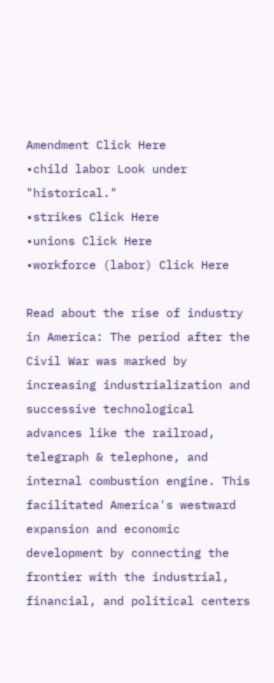Amendment Click Here
•child labor Look under "historical."
•strikes Click Here
•unions Click Here
•workforce (labor) Click Here

Read about the rise of industry in America: The period after the Civil War was marked by increasing industrialization and successive technological advances like the railroad, telegraph & telephone, and internal combustion engine. This facilitated America's westward expansion and economic development by connecting the frontier with the industrial, financial, and political centers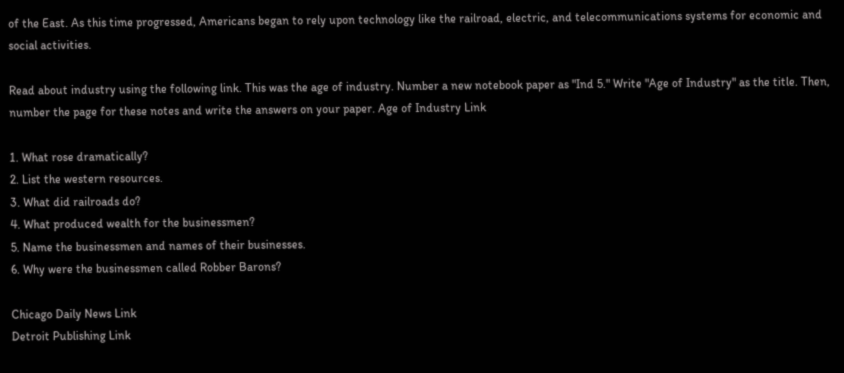of the East. As this time progressed, Americans began to rely upon technology like the railroad, electric, and telecommunications systems for economic and social activities.

Read about industry using the following link. This was the age of industry. Number a new notebook paper as "Ind 5." Write "Age of Industry" as the title. Then, number the page for these notes and write the answers on your paper. Age of Industry Link

1. What rose dramatically?
2. List the western resources.
3. What did railroads do?
4. What produced wealth for the businessmen?
5. Name the businessmen and names of their businesses.
6. Why were the businessmen called Robber Barons?

Chicago Daily News Link
Detroit Publishing Link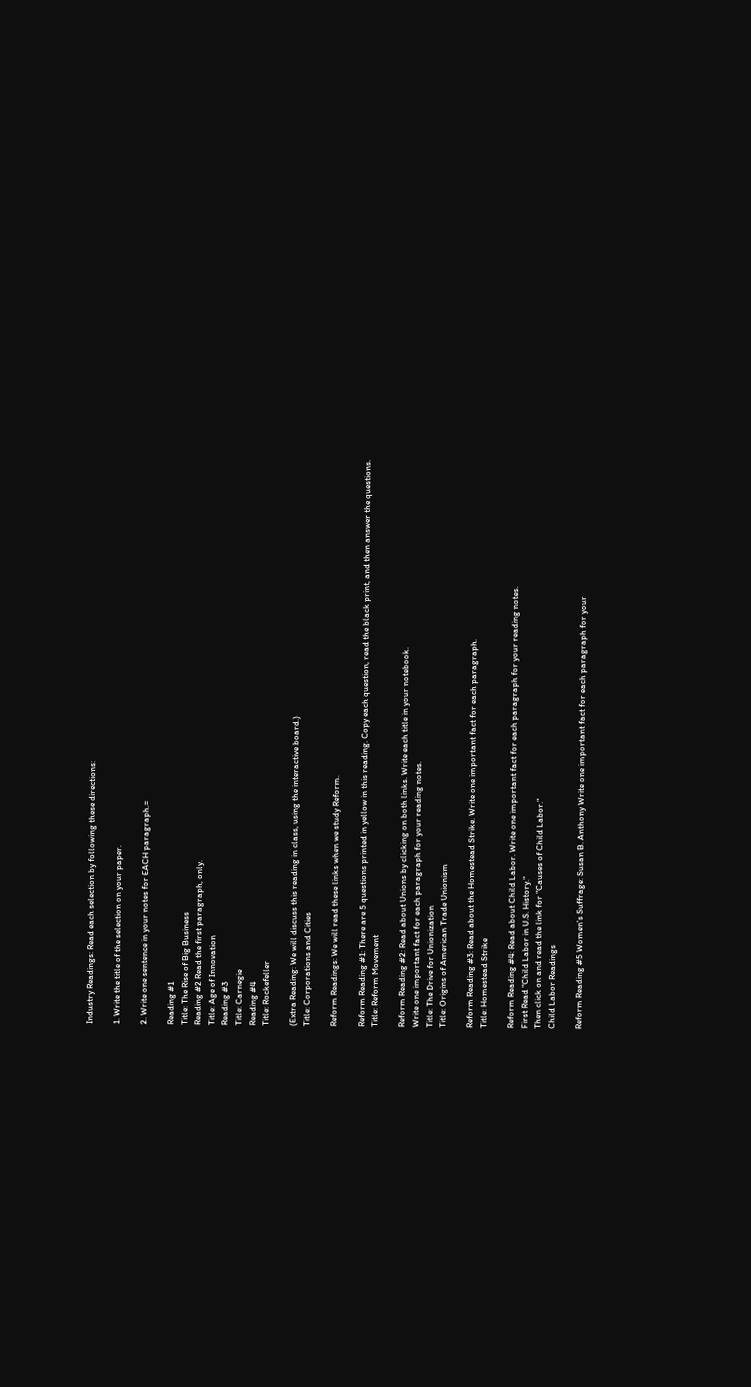Industry Readings: Read each selection by following these directions:

1. Write the title of the selection on your paper.

2. Write one sentence in your notes for EACH paragraph.=

Reading #1
Title: The Rise of Big Business
Reading #2 Read the first paragraph, only.
Title: Age of Innovation
Reading #3
Title: Carnegie
Reading #4
Title: Rockefeller

(Extra Reading: We will discuss this reading in class, using the interactive board.)
Title: Corporations and Cities

Reform Readings: We will read these links when we study Reform.

Reform Reading #1: There are 5 questions printed in yellow in this reading. Copy each question, read the black print, and then answer the questions.
Title: Reform Movement

Reform Reading #2: Read about Unions by clicking on both links. Write each title in your notebook.
Write one important fact for each paragraph for your reading notes.
Title: The Drive for Unionization
Title: Origins of American Trade Unionism

Reform Reading #3: Read about the Homestead Strike. Write one important fact for each paragraph.
Title: Homestead Strike

Reform Reading #4: Read about Child Labor. Write one important fact for each paragraph for your reading notes.
First Read "Child Labor in U.S. History."
Then click on and read the link for "Causes of Child Labor."
Child Labor Readings

Reform Reading #5 Women's Suffrage: Susan B. Anthony Write one important fact for each paragraph for your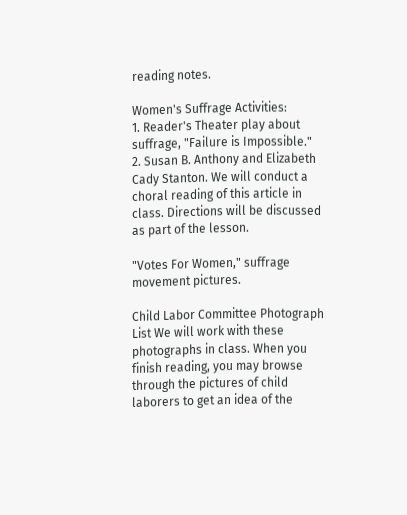reading notes.

Women's Suffrage Activities:
1. Reader's Theater play about suffrage, "Failure is Impossible."
2. Susan B. Anthony and Elizabeth Cady Stanton. We will conduct a choral reading of this article in class. Directions will be discussed as part of the lesson.

"Votes For Women," suffrage movement pictures.

Child Labor Committee Photograph List We will work with these photographs in class. When you finish reading, you may browse through the pictures of child laborers to get an idea of the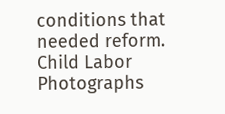conditions that needed reform.
Child Labor Photographs